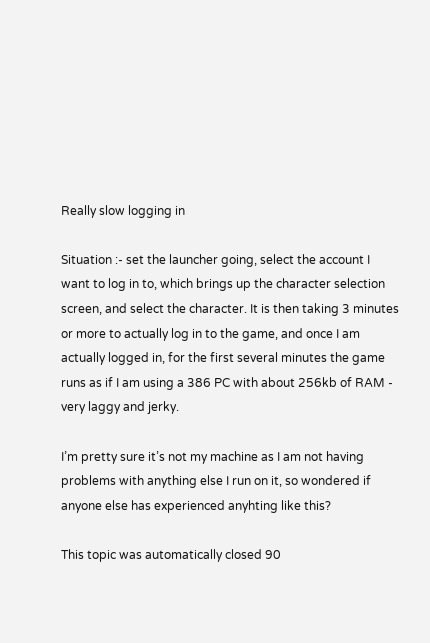Really slow logging in

Situation :- set the launcher going, select the account I want to log in to, which brings up the character selection screen, and select the character. It is then taking 3 minutes or more to actually log in to the game, and once I am actually logged in, for the first several minutes the game runs as if I am using a 386 PC with about 256kb of RAM - very laggy and jerky.

I’m pretty sure it’s not my machine as I am not having problems with anything else I run on it, so wondered if anyone else has experienced anyhting like this?

This topic was automatically closed 90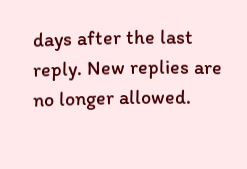days after the last reply. New replies are no longer allowed.